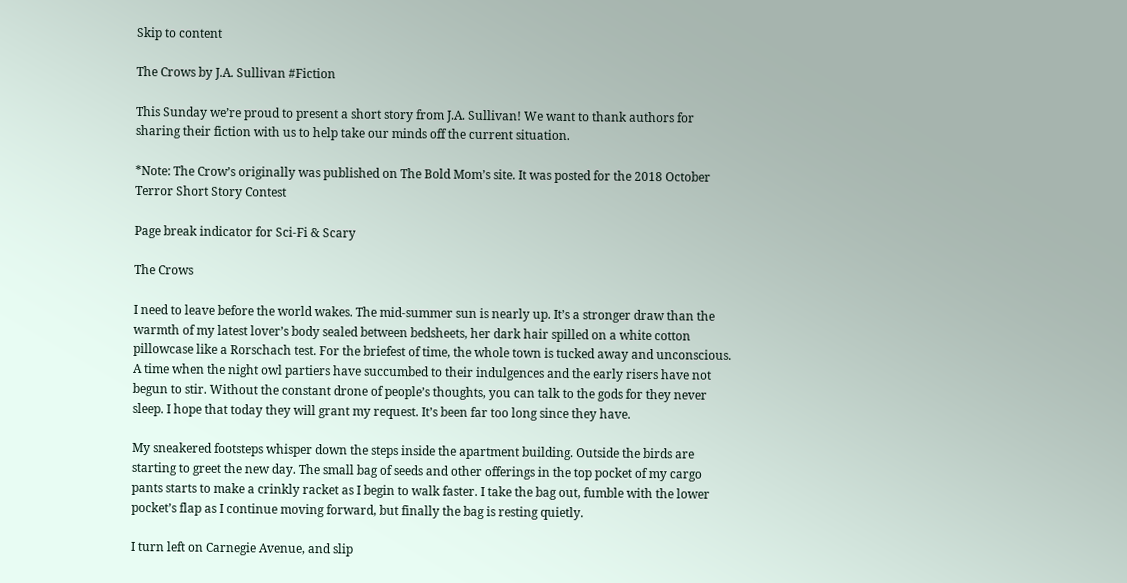Skip to content

The Crows by J.A. Sullivan #Fiction

This Sunday we’re proud to present a short story from J.A. Sullivan! We want to thank authors for sharing their fiction with us to help take our minds off the current situation.

*Note: The Crow’s originally was published on The Bold Mom’s site. It was posted for the 2018 October Terror Short Story Contest

Page break indicator for Sci-Fi & Scary

The Crows

I need to leave before the world wakes. The mid-summer sun is nearly up. It’s a stronger draw than the warmth of my latest lover’s body sealed between bedsheets, her dark hair spilled on a white cotton pillowcase like a Rorschach test. For the briefest of time, the whole town is tucked away and unconscious. A time when the night owl partiers have succumbed to their indulgences and the early risers have not begun to stir. Without the constant drone of people’s thoughts, you can talk to the gods for they never sleep. I hope that today they will grant my request. It’s been far too long since they have.

My sneakered footsteps whisper down the steps inside the apartment building. Outside the birds are starting to greet the new day. The small bag of seeds and other offerings in the top pocket of my cargo pants starts to make a crinkly racket as I begin to walk faster. I take the bag out, fumble with the lower pocket’s flap as I continue moving forward, but finally the bag is resting quietly.

I turn left on Carnegie Avenue, and slip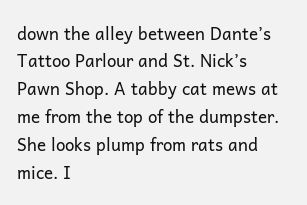down the alley between Dante’s Tattoo Parlour and St. Nick’s Pawn Shop. A tabby cat mews at me from the top of the dumpster. She looks plump from rats and mice. I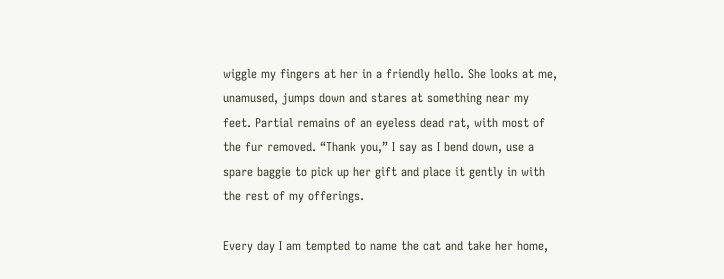wiggle my fingers at her in a friendly hello. She looks at me, unamused, jumps down and stares at something near my feet. Partial remains of an eyeless dead rat, with most of the fur removed. “Thank you,” I say as I bend down, use a spare baggie to pick up her gift and place it gently in with the rest of my offerings.

Every day I am tempted to name the cat and take her home,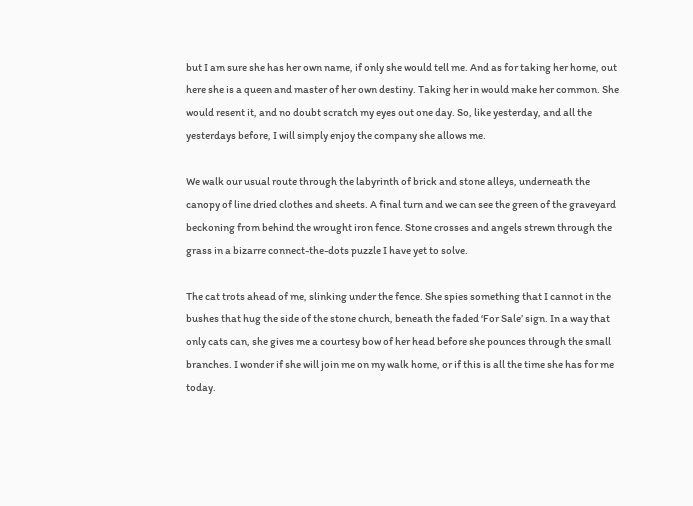but I am sure she has her own name, if only she would tell me. And as for taking her home, out here she is a queen and master of her own destiny. Taking her in would make her common. She would resent it, and no doubt scratch my eyes out one day. So, like yesterday, and all the yesterdays before, I will simply enjoy the company she allows me.

We walk our usual route through the labyrinth of brick and stone alleys, underneath the canopy of line dried clothes and sheets. A final turn and we can see the green of the graveyard beckoning from behind the wrought iron fence. Stone crosses and angels strewn through the grass in a bizarre connect-the-dots puzzle I have yet to solve.

The cat trots ahead of me, slinking under the fence. She spies something that I cannot in the bushes that hug the side of the stone church, beneath the faded ‘For Sale’ sign. In a way that only cats can, she gives me a courtesy bow of her head before she pounces through the small branches. I wonder if she will join me on my walk home, or if this is all the time she has for me today.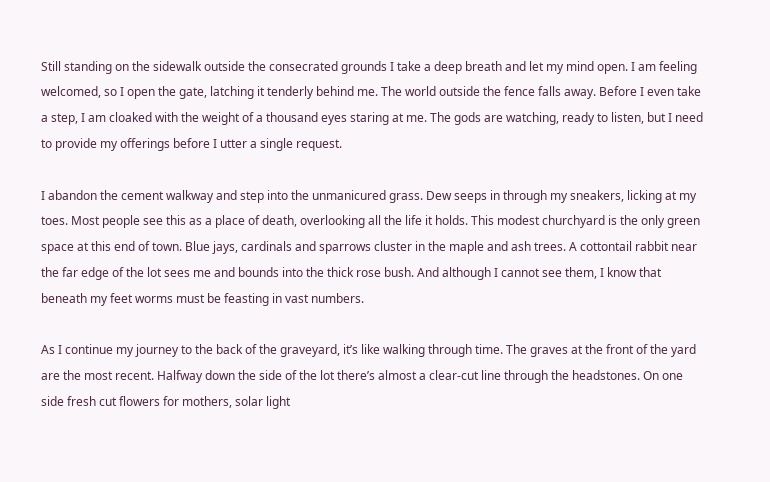Still standing on the sidewalk outside the consecrated grounds I take a deep breath and let my mind open. I am feeling welcomed, so I open the gate, latching it tenderly behind me. The world outside the fence falls away. Before I even take a step, I am cloaked with the weight of a thousand eyes staring at me. The gods are watching, ready to listen, but I need to provide my offerings before I utter a single request.

I abandon the cement walkway and step into the unmanicured grass. Dew seeps in through my sneakers, licking at my toes. Most people see this as a place of death, overlooking all the life it holds. This modest churchyard is the only green space at this end of town. Blue jays, cardinals and sparrows cluster in the maple and ash trees. A cottontail rabbit near the far edge of the lot sees me and bounds into the thick rose bush. And although I cannot see them, I know that beneath my feet worms must be feasting in vast numbers.

As I continue my journey to the back of the graveyard, it’s like walking through time. The graves at the front of the yard are the most recent. Halfway down the side of the lot there’s almost a clear-cut line through the headstones. On one side fresh cut flowers for mothers, solar light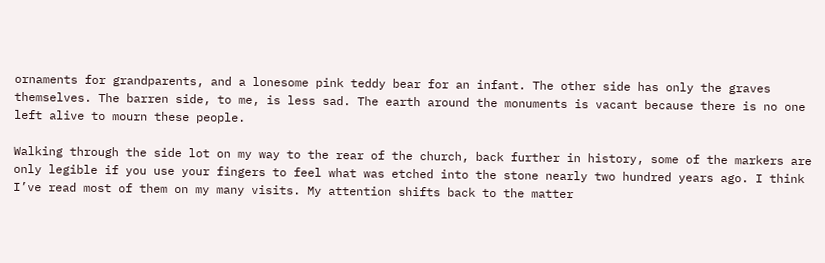ornaments for grandparents, and a lonesome pink teddy bear for an infant. The other side has only the graves themselves. The barren side, to me, is less sad. The earth around the monuments is vacant because there is no one left alive to mourn these people.

Walking through the side lot on my way to the rear of the church, back further in history, some of the markers are only legible if you use your fingers to feel what was etched into the stone nearly two hundred years ago. I think I’ve read most of them on my many visits. My attention shifts back to the matter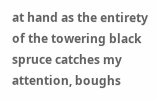at hand as the entirety of the towering black spruce catches my attention, boughs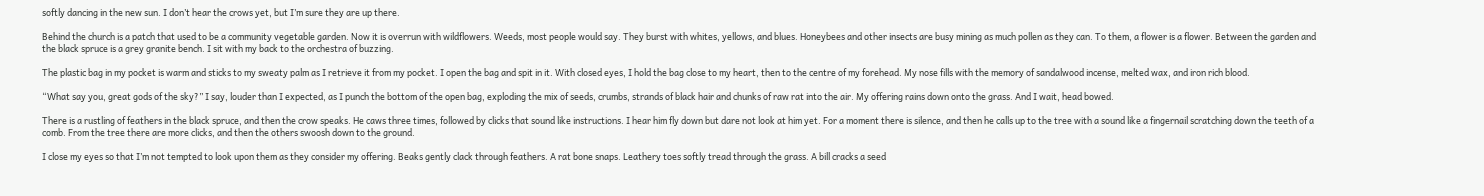softly dancing in the new sun. I don’t hear the crows yet, but I’m sure they are up there.

Behind the church is a patch that used to be a community vegetable garden. Now it is overrun with wildflowers. Weeds, most people would say. They burst with whites, yellows, and blues. Honeybees and other insects are busy mining as much pollen as they can. To them, a flower is a flower. Between the garden and the black spruce is a grey granite bench. I sit with my back to the orchestra of buzzing.

The plastic bag in my pocket is warm and sticks to my sweaty palm as I retrieve it from my pocket. I open the bag and spit in it. With closed eyes, I hold the bag close to my heart, then to the centre of my forehead. My nose fills with the memory of sandalwood incense, melted wax, and iron rich blood.

“What say you, great gods of the sky?” I say, louder than I expected, as I punch the bottom of the open bag, exploding the mix of seeds, crumbs, strands of black hair and chunks of raw rat into the air. My offering rains down onto the grass. And I wait, head bowed.

There is a rustling of feathers in the black spruce, and then the crow speaks. He caws three times, followed by clicks that sound like instructions. I hear him fly down but dare not look at him yet. For a moment there is silence, and then he calls up to the tree with a sound like a fingernail scratching down the teeth of a comb. From the tree there are more clicks, and then the others swoosh down to the ground.

I close my eyes so that I’m not tempted to look upon them as they consider my offering. Beaks gently clack through feathers. A rat bone snaps. Leathery toes softly tread through the grass. A bill cracks a seed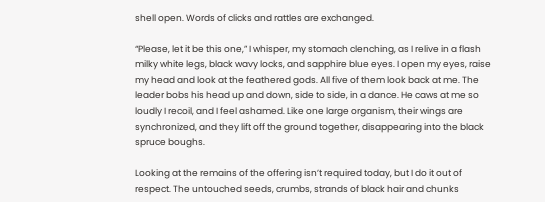shell open. Words of clicks and rattles are exchanged.

“Please, let it be this one,” I whisper, my stomach clenching, as I relive in a flash milky white legs, black wavy locks, and sapphire blue eyes. I open my eyes, raise my head and look at the feathered gods. All five of them look back at me. The leader bobs his head up and down, side to side, in a dance. He caws at me so loudly I recoil, and I feel ashamed. Like one large organism, their wings are synchronized, and they lift off the ground together, disappearing into the black spruce boughs.

Looking at the remains of the offering isn’t required today, but I do it out of respect. The untouched seeds, crumbs, strands of black hair and chunks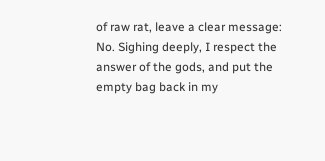of raw rat, leave a clear message: No. Sighing deeply, I respect the answer of the gods, and put the empty bag back in my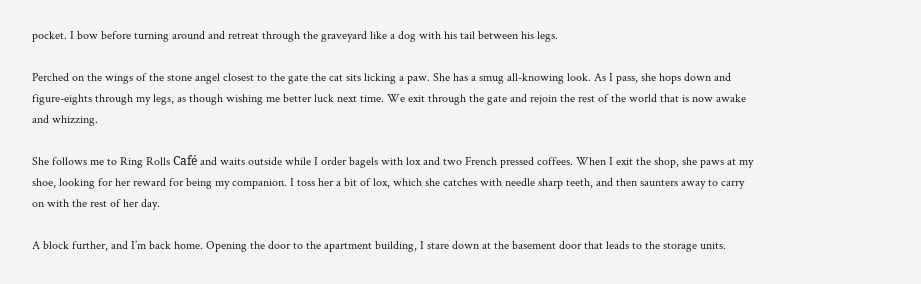pocket. I bow before turning around and retreat through the graveyard like a dog with his tail between his legs.

Perched on the wings of the stone angel closest to the gate the cat sits licking a paw. She has a smug all-knowing look. As I pass, she hops down and figure-eights through my legs, as though wishing me better luck next time. We exit through the gate and rejoin the rest of the world that is now awake and whizzing.

She follows me to Ring Rolls Café and waits outside while I order bagels with lox and two French pressed coffees. When I exit the shop, she paws at my shoe, looking for her reward for being my companion. I toss her a bit of lox, which she catches with needle sharp teeth, and then saunters away to carry on with the rest of her day.

A block further, and I’m back home. Opening the door to the apartment building, I stare down at the basement door that leads to the storage units.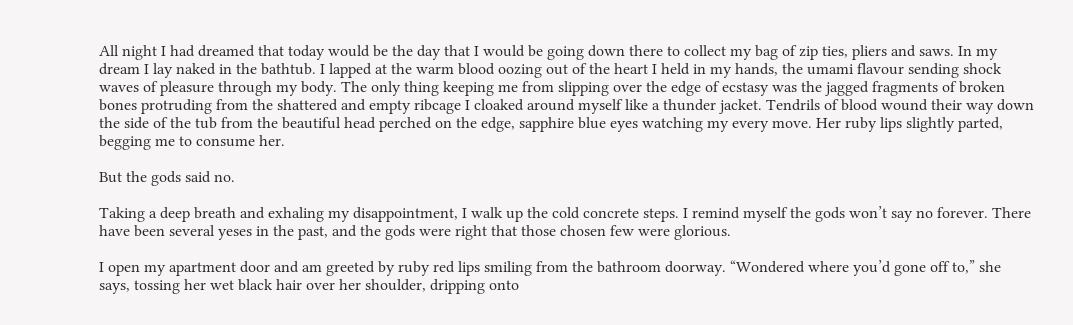All night I had dreamed that today would be the day that I would be going down there to collect my bag of zip ties, pliers and saws. In my dream I lay naked in the bathtub. I lapped at the warm blood oozing out of the heart I held in my hands, the umami flavour sending shock waves of pleasure through my body. The only thing keeping me from slipping over the edge of ecstasy was the jagged fragments of broken bones protruding from the shattered and empty ribcage I cloaked around myself like a thunder jacket. Tendrils of blood wound their way down the side of the tub from the beautiful head perched on the edge, sapphire blue eyes watching my every move. Her ruby lips slightly parted, begging me to consume her.

But the gods said no.

Taking a deep breath and exhaling my disappointment, I walk up the cold concrete steps. I remind myself the gods won’t say no forever. There have been several yeses in the past, and the gods were right that those chosen few were glorious.

I open my apartment door and am greeted by ruby red lips smiling from the bathroom doorway. “Wondered where you’d gone off to,” she says, tossing her wet black hair over her shoulder, dripping onto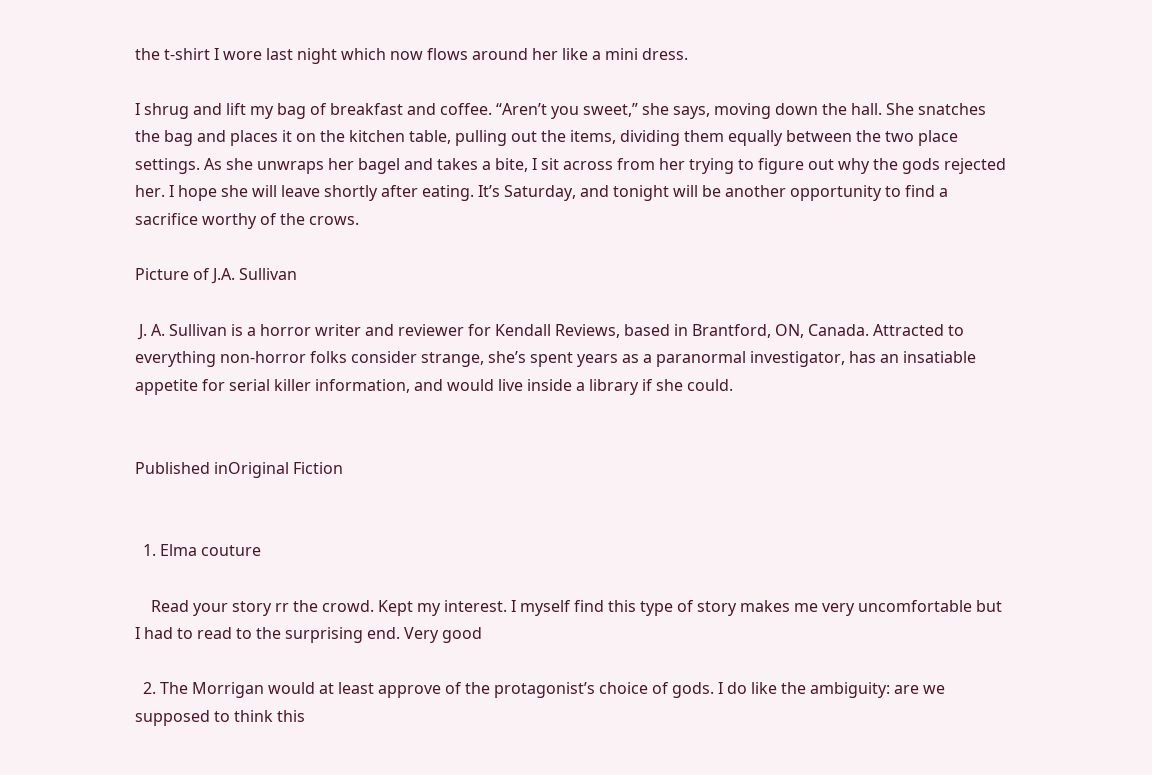the t-shirt I wore last night which now flows around her like a mini dress.

I shrug and lift my bag of breakfast and coffee. “Aren’t you sweet,” she says, moving down the hall. She snatches the bag and places it on the kitchen table, pulling out the items, dividing them equally between the two place settings. As she unwraps her bagel and takes a bite, I sit across from her trying to figure out why the gods rejected her. I hope she will leave shortly after eating. It’s Saturday, and tonight will be another opportunity to find a sacrifice worthy of the crows.

Picture of J.A. Sullivan

 J. A. Sullivan is a horror writer and reviewer for Kendall Reviews, based in Brantford, ON, Canada. Attracted to everything non-horror folks consider strange, she’s spent years as a paranormal investigator, has an insatiable appetite for serial killer information, and would live inside a library if she could.


Published inOriginal Fiction


  1. Elma couture

    Read your story rr the crowd. Kept my interest. I myself find this type of story makes me very uncomfortable but I had to read to the surprising end. Very good

  2. The Morrigan would at least approve of the protagonist’s choice of gods. I do like the ambiguity: are we supposed to think this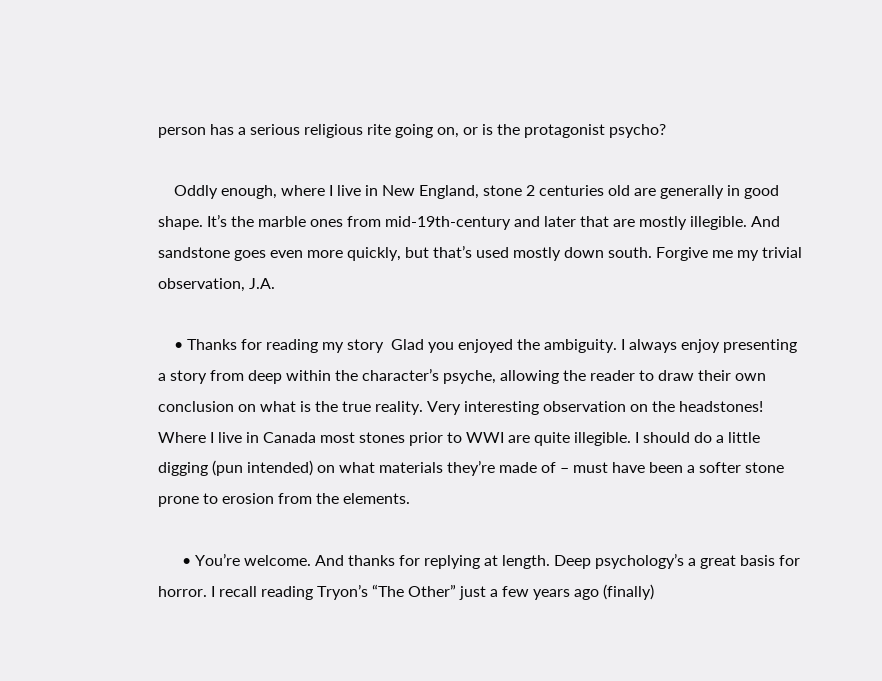person has a serious religious rite going on, or is the protagonist psycho?

    Oddly enough, where I live in New England, stone 2 centuries old are generally in good shape. It’s the marble ones from mid-19th-century and later that are mostly illegible. And sandstone goes even more quickly, but that’s used mostly down south. Forgive me my trivial observation, J.A.

    • Thanks for reading my story  Glad you enjoyed the ambiguity. I always enjoy presenting a story from deep within the character’s psyche, allowing the reader to draw their own conclusion on what is the true reality. Very interesting observation on the headstones! Where I live in Canada most stones prior to WWI are quite illegible. I should do a little digging (pun intended) on what materials they’re made of – must have been a softer stone prone to erosion from the elements.

      • You’re welcome. And thanks for replying at length. Deep psychology’s a great basis for horror. I recall reading Tryon’s “The Other” just a few years ago (finally)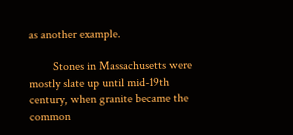as another example.

        Stones in Massachusetts were mostly slate up until mid-19th century, when granite became the common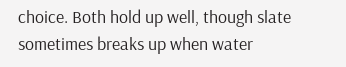choice. Both hold up well, though slate sometimes breaks up when water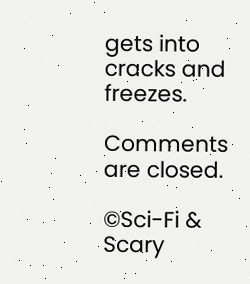gets into cracks and freezes.

Comments are closed.

©Sci-Fi & Scary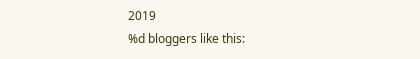2019
%d bloggers like this: